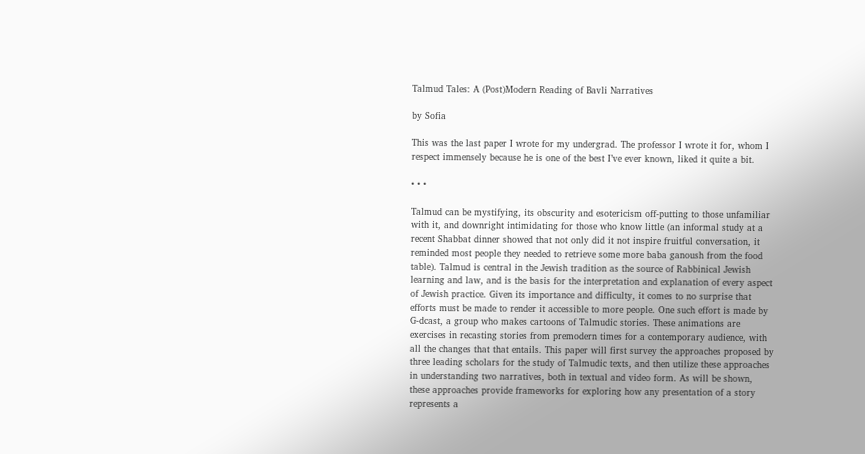Talmud Tales: A (Post)Modern Reading of Bavli Narratives

by Sofia

This was the last paper I wrote for my undergrad. The professor I wrote it for, whom I respect immensely because he is one of the best I’ve ever known, liked it quite a bit.

• • •

Talmud can be mystifying, its obscurity and esotericism off-putting to those unfamiliar with it, and downright intimidating for those who know little (an informal study at a recent Shabbat dinner showed that not only did it not inspire fruitful conversation, it reminded most people they needed to retrieve some more baba ganoush from the food table). Talmud is central in the Jewish tradition as the source of Rabbinical Jewish learning and law, and is the basis for the interpretation and explanation of every aspect of Jewish practice. Given its importance and difficulty, it comes to no surprise that efforts must be made to render it accessible to more people. One such effort is made by G-dcast, a group who makes cartoons of Talmudic stories. These animations are exercises in recasting stories from premodern times for a contemporary audience, with all the changes that that entails. This paper will first survey the approaches proposed by three leading scholars for the study of Talmudic texts, and then utilize these approaches in understanding two narratives, both in textual and video form. As will be shown, these approaches provide frameworks for exploring how any presentation of a story represents a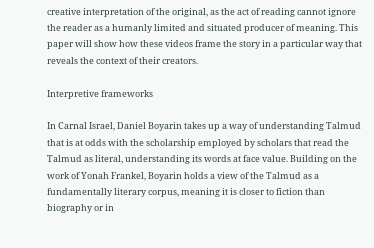creative interpretation of the original, as the act of reading cannot ignore the reader as a humanly limited and situated producer of meaning. This paper will show how these videos frame the story in a particular way that reveals the context of their creators.

Interpretive frameworks

In Carnal Israel, Daniel Boyarin takes up a way of understanding Talmud that is at odds with the scholarship employed by scholars that read the Talmud as literal, understanding its words at face value. Building on the work of Yonah Frankel, Boyarin holds a view of the Talmud as a fundamentally literary corpus, meaning it is closer to fiction than biography or in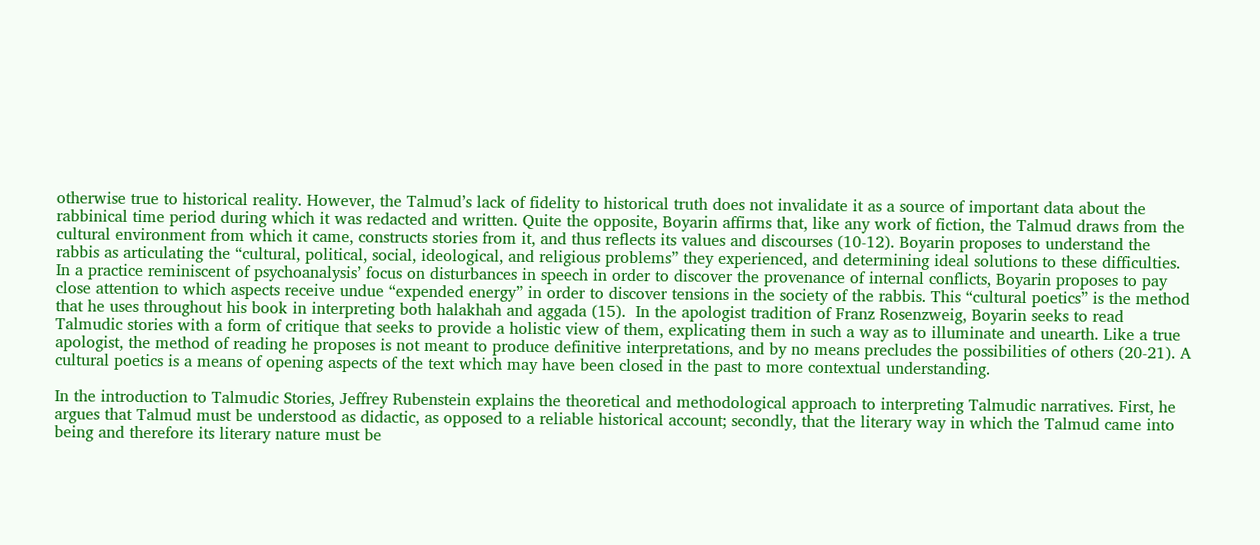otherwise true to historical reality. However, the Talmud’s lack of fidelity to historical truth does not invalidate it as a source of important data about the rabbinical time period during which it was redacted and written. Quite the opposite, Boyarin affirms that, like any work of fiction, the Talmud draws from the cultural environment from which it came, constructs stories from it, and thus reflects its values and discourses (10-12). Boyarin proposes to understand the rabbis as articulating the “cultural, political, social, ideological, and religious problems” they experienced, and determining ideal solutions to these difficulties. In a practice reminiscent of psychoanalysis’ focus on disturbances in speech in order to discover the provenance of internal conflicts, Boyarin proposes to pay close attention to which aspects receive undue “expended energy” in order to discover tensions in the society of the rabbis. This “cultural poetics” is the method that he uses throughout his book in interpreting both halakhah and aggada (15).  In the apologist tradition of Franz Rosenzweig, Boyarin seeks to read Talmudic stories with a form of critique that seeks to provide a holistic view of them, explicating them in such a way as to illuminate and unearth. Like a true apologist, the method of reading he proposes is not meant to produce definitive interpretations, and by no means precludes the possibilities of others (20-21). A cultural poetics is a means of opening aspects of the text which may have been closed in the past to more contextual understanding.

In the introduction to Talmudic Stories, Jeffrey Rubenstein explains the theoretical and methodological approach to interpreting Talmudic narratives. First, he argues that Talmud must be understood as didactic, as opposed to a reliable historical account; secondly, that the literary way in which the Talmud came into being and therefore its literary nature must be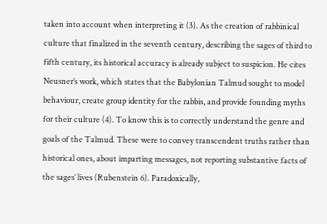taken into account when interpreting it (3). As the creation of rabbinical culture that finalized in the seventh century, describing the sages of third to fifth century, its historical accuracy is already subject to suspicion. He cites Neusner’s work, which states that the Babylonian Talmud sought to model behaviour, create group identity for the rabbis, and provide founding myths for their culture (4). To know this is to correctly understand the genre and goals of the Talmud. These were to convey transcendent truths rather than historical ones, about imparting messages, not reporting substantive facts of the sages’ lives (Rubenstein 6). Paradoxically,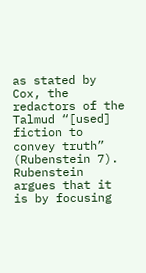as stated by Cox, the redactors of the Talmud “[used] fiction to convey truth” (Rubenstein 7). Rubenstein argues that it is by focusing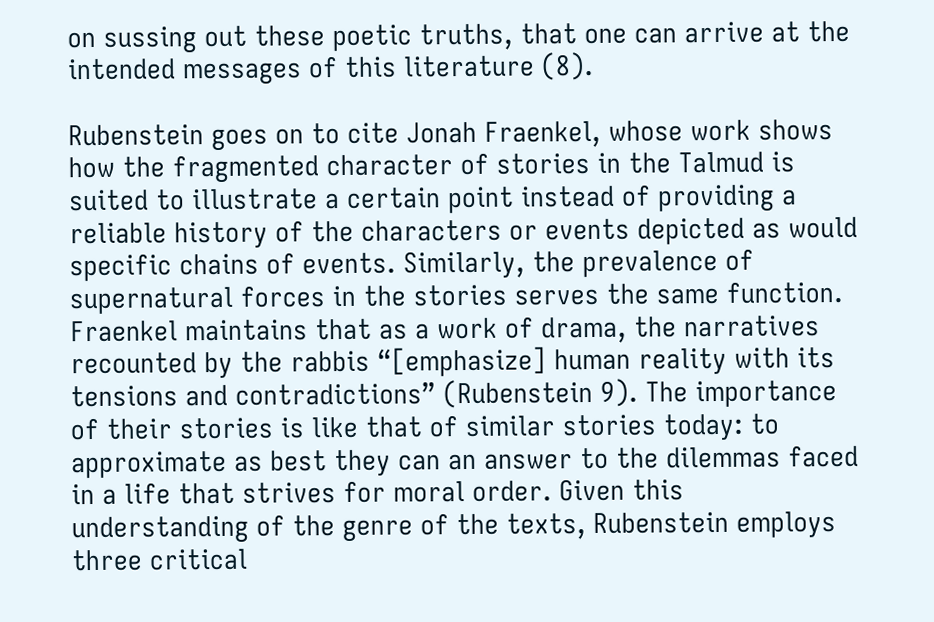on sussing out these poetic truths, that one can arrive at the intended messages of this literature (8).

Rubenstein goes on to cite Jonah Fraenkel, whose work shows how the fragmented character of stories in the Talmud is suited to illustrate a certain point instead of providing a reliable history of the characters or events depicted as would specific chains of events. Similarly, the prevalence of supernatural forces in the stories serves the same function. Fraenkel maintains that as a work of drama, the narratives recounted by the rabbis “[emphasize] human reality with its tensions and contradictions” (Rubenstein 9). The importance of their stories is like that of similar stories today: to approximate as best they can an answer to the dilemmas faced in a life that strives for moral order. Given this understanding of the genre of the texts, Rubenstein employs three critical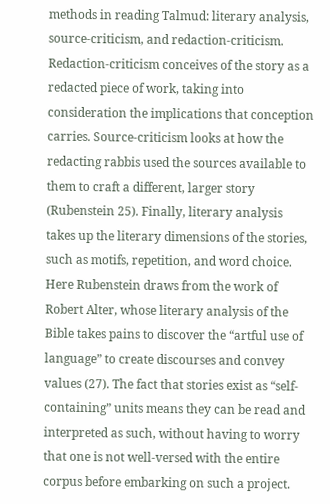methods in reading Talmud: literary analysis, source-criticism, and redaction-criticism. Redaction-criticism conceives of the story as a redacted piece of work, taking into consideration the implications that conception carries. Source-criticism looks at how the redacting rabbis used the sources available to them to craft a different, larger story (Rubenstein 25). Finally, literary analysis takes up the literary dimensions of the stories, such as motifs, repetition, and word choice. Here Rubenstein draws from the work of Robert Alter, whose literary analysis of the Bible takes pains to discover the “artful use of language” to create discourses and convey values (27). The fact that stories exist as “self-containing” units means they can be read and interpreted as such, without having to worry that one is not well-versed with the entire corpus before embarking on such a project.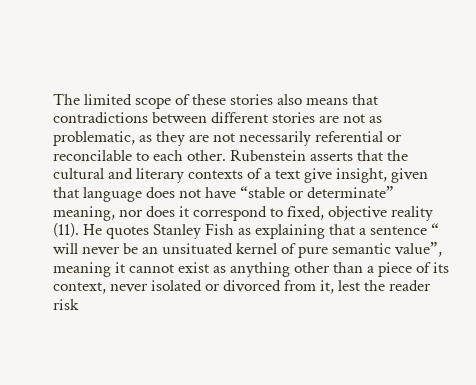The limited scope of these stories also means that contradictions between different stories are not as problematic, as they are not necessarily referential or reconcilable to each other. Rubenstein asserts that the cultural and literary contexts of a text give insight, given that language does not have “stable or determinate” meaning, nor does it correspond to fixed, objective reality (11). He quotes Stanley Fish as explaining that a sentence “ will never be an unsituated kernel of pure semantic value”, meaning it cannot exist as anything other than a piece of its context, never isolated or divorced from it, lest the reader risk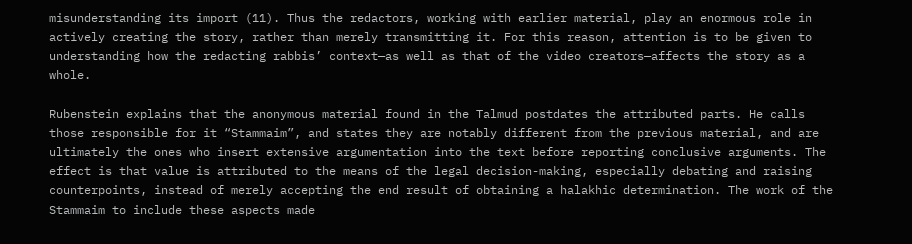misunderstanding its import (11). Thus the redactors, working with earlier material, play an enormous role in actively creating the story, rather than merely transmitting it. For this reason, attention is to be given to understanding how the redacting rabbis’ context—as well as that of the video creators—affects the story as a whole.

Rubenstein explains that the anonymous material found in the Talmud postdates the attributed parts. He calls those responsible for it “Stammaim”, and states they are notably different from the previous material, and are ultimately the ones who insert extensive argumentation into the text before reporting conclusive arguments. The effect is that value is attributed to the means of the legal decision-making, especially debating and raising counterpoints, instead of merely accepting the end result of obtaining a halakhic determination. The work of the Stammaim to include these aspects made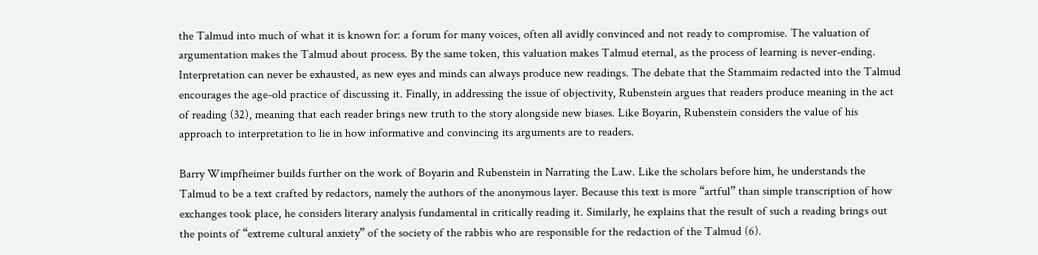the Talmud into much of what it is known for: a forum for many voices, often all avidly convinced and not ready to compromise. The valuation of argumentation makes the Talmud about process. By the same token, this valuation makes Talmud eternal, as the process of learning is never-ending. Interpretation can never be exhausted, as new eyes and minds can always produce new readings. The debate that the Stammaim redacted into the Talmud encourages the age-old practice of discussing it. Finally, in addressing the issue of objectivity, Rubenstein argues that readers produce meaning in the act of reading (32), meaning that each reader brings new truth to the story alongside new biases. Like Boyarin, Rubenstein considers the value of his approach to interpretation to lie in how informative and convincing its arguments are to readers.

Barry Wimpfheimer builds further on the work of Boyarin and Rubenstein in Narrating the Law. Like the scholars before him, he understands the Talmud to be a text crafted by redactors, namely the authors of the anonymous layer. Because this text is more “artful” than simple transcription of how exchanges took place, he considers literary analysis fundamental in critically reading it. Similarly, he explains that the result of such a reading brings out the points of “extreme cultural anxiety” of the society of the rabbis who are responsible for the redaction of the Talmud (6).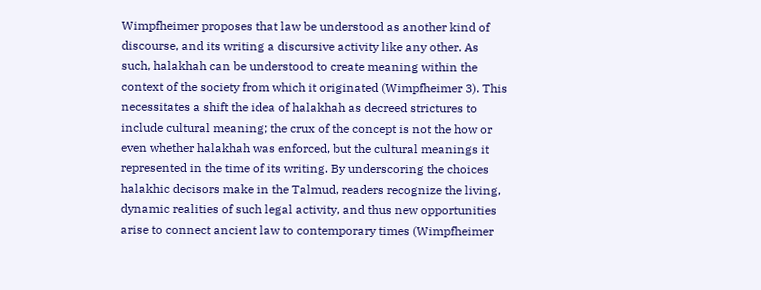Wimpfheimer proposes that law be understood as another kind of discourse, and its writing a discursive activity like any other. As such, halakhah can be understood to create meaning within the context of the society from which it originated (Wimpfheimer 3). This necessitates a shift the idea of halakhah as decreed strictures to include cultural meaning; the crux of the concept is not the how or even whether halakhah was enforced, but the cultural meanings it represented in the time of its writing. By underscoring the choices halakhic decisors make in the Talmud, readers recognize the living, dynamic realities of such legal activity, and thus new opportunities arise to connect ancient law to contemporary times (Wimpfheimer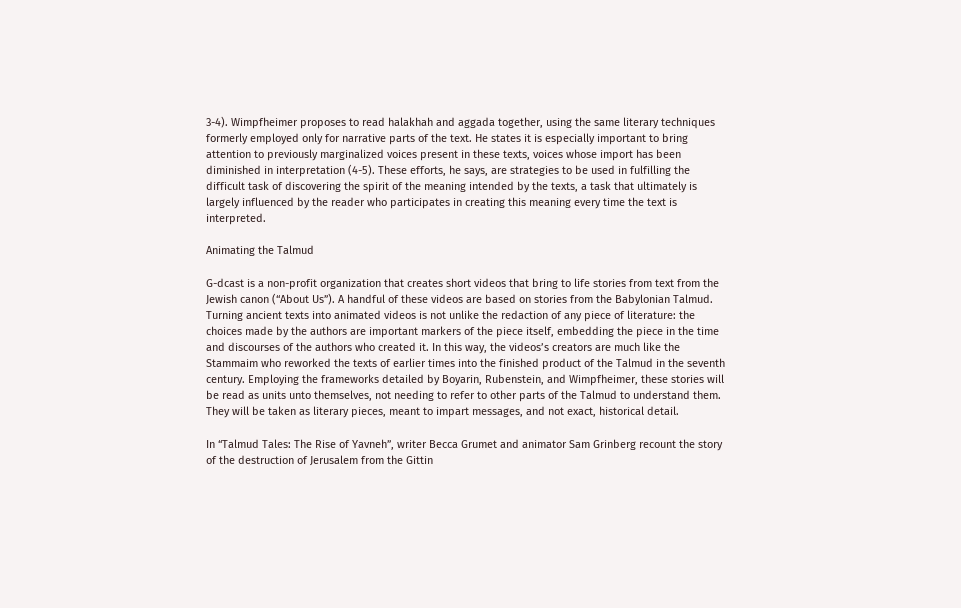3-4). Wimpfheimer proposes to read halakhah and aggada together, using the same literary techniques formerly employed only for narrative parts of the text. He states it is especially important to bring attention to previously marginalized voices present in these texts, voices whose import has been diminished in interpretation (4-5). These efforts, he says, are strategies to be used in fulfilling the difficult task of discovering the spirit of the meaning intended by the texts, a task that ultimately is largely influenced by the reader who participates in creating this meaning every time the text is interpreted.

Animating the Talmud

G-dcast is a non-profit organization that creates short videos that bring to life stories from text from the Jewish canon (“About Us”). A handful of these videos are based on stories from the Babylonian Talmud. Turning ancient texts into animated videos is not unlike the redaction of any piece of literature: the choices made by the authors are important markers of the piece itself, embedding the piece in the time and discourses of the authors who created it. In this way, the videos’s creators are much like the Stammaim who reworked the texts of earlier times into the finished product of the Talmud in the seventh century. Employing the frameworks detailed by Boyarin, Rubenstein, and Wimpfheimer, these stories will be read as units unto themselves, not needing to refer to other parts of the Talmud to understand them. They will be taken as literary pieces, meant to impart messages, and not exact, historical detail.

In “Talmud Tales: The Rise of Yavneh”, writer Becca Grumet and animator Sam Grinberg recount the story of the destruction of Jerusalem from the Gittin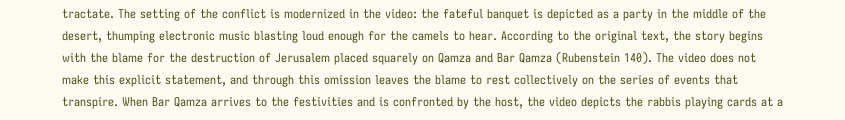tractate. The setting of the conflict is modernized in the video: the fateful banquet is depicted as a party in the middle of the desert, thumping electronic music blasting loud enough for the camels to hear. According to the original text, the story begins with the blame for the destruction of Jerusalem placed squarely on Qamza and Bar Qamza (Rubenstein 140). The video does not make this explicit statement, and through this omission leaves the blame to rest collectively on the series of events that transpire. When Bar Qamza arrives to the festivities and is confronted by the host, the video depicts the rabbis playing cards at a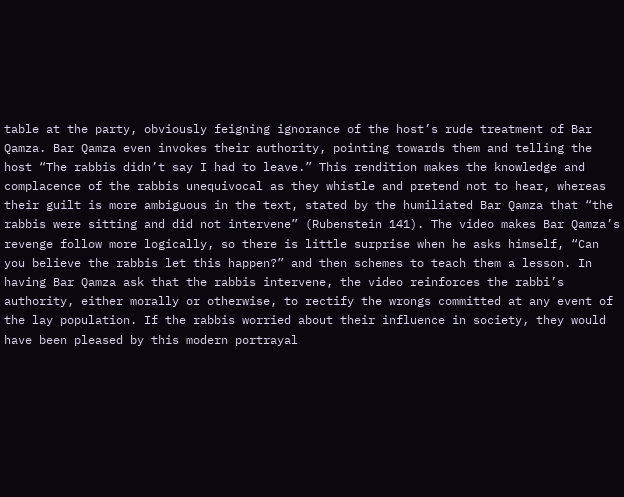table at the party, obviously feigning ignorance of the host’s rude treatment of Bar Qamza. Bar Qamza even invokes their authority, pointing towards them and telling the host “The rabbis didn’t say I had to leave.” This rendition makes the knowledge and complacence of the rabbis unequivocal as they whistle and pretend not to hear, whereas their guilt is more ambiguous in the text, stated by the humiliated Bar Qamza that “the rabbis were sitting and did not intervene” (Rubenstein 141). The video makes Bar Qamza’s revenge follow more logically, so there is little surprise when he asks himself, “Can you believe the rabbis let this happen?” and then schemes to teach them a lesson. In having Bar Qamza ask that the rabbis intervene, the video reinforces the rabbi’s authority, either morally or otherwise, to rectify the wrongs committed at any event of the lay population. If the rabbis worried about their influence in society, they would have been pleased by this modern portrayal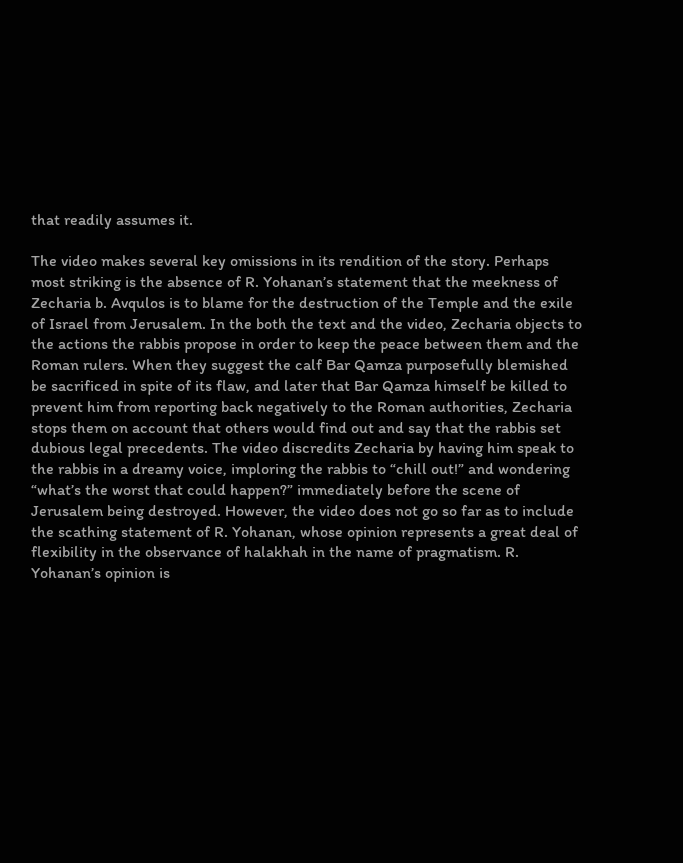that readily assumes it.

The video makes several key omissions in its rendition of the story. Perhaps most striking is the absence of R. Yohanan’s statement that the meekness of Zecharia b. Avqulos is to blame for the destruction of the Temple and the exile of Israel from Jerusalem. In the both the text and the video, Zecharia objects to the actions the rabbis propose in order to keep the peace between them and the Roman rulers. When they suggest the calf Bar Qamza purposefully blemished be sacrificed in spite of its flaw, and later that Bar Qamza himself be killed to prevent him from reporting back negatively to the Roman authorities, Zecharia stops them on account that others would find out and say that the rabbis set dubious legal precedents. The video discredits Zecharia by having him speak to the rabbis in a dreamy voice, imploring the rabbis to “chill out!” and wondering “what’s the worst that could happen?” immediately before the scene of Jerusalem being destroyed. However, the video does not go so far as to include the scathing statement of R. Yohanan, whose opinion represents a great deal of flexibility in the observance of halakhah in the name of pragmatism. R. Yohanan’s opinion is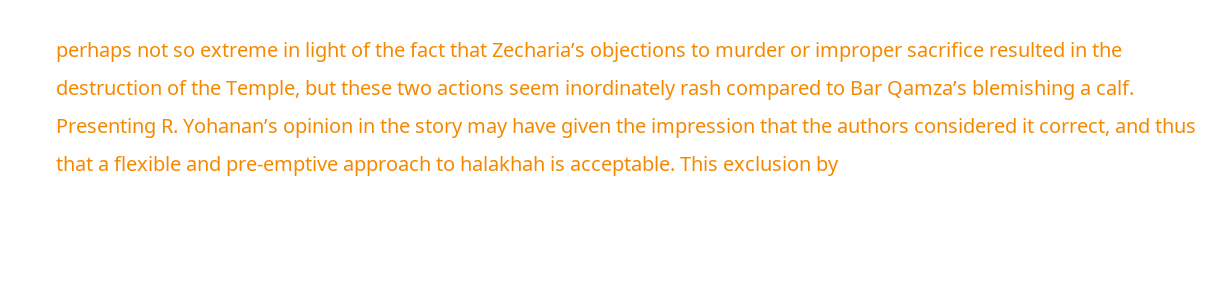perhaps not so extreme in light of the fact that Zecharia’s objections to murder or improper sacrifice resulted in the destruction of the Temple, but these two actions seem inordinately rash compared to Bar Qamza’s blemishing a calf. Presenting R. Yohanan’s opinion in the story may have given the impression that the authors considered it correct, and thus that a flexible and pre-emptive approach to halakhah is acceptable. This exclusion by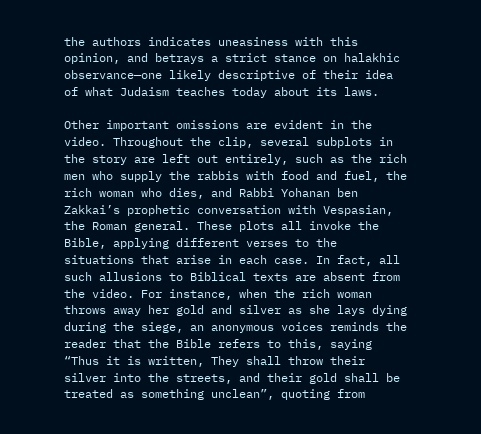the authors indicates uneasiness with this opinion, and betrays a strict stance on halakhic observance—one likely descriptive of their idea of what Judaism teaches today about its laws.

Other important omissions are evident in the video. Throughout the clip, several subplots in the story are left out entirely, such as the rich men who supply the rabbis with food and fuel, the rich woman who dies, and Rabbi Yohanan ben Zakkai’s prophetic conversation with Vespasian, the Roman general. These plots all invoke the Bible, applying different verses to the situations that arise in each case. In fact, all such allusions to Biblical texts are absent from the video. For instance, when the rich woman throws away her gold and silver as she lays dying during the siege, an anonymous voices reminds the reader that the Bible refers to this, saying “Thus it is written, They shall throw their silver into the streets, and their gold shall be treated as something unclean”, quoting from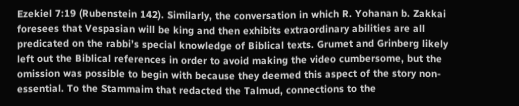Ezekiel 7:19 (Rubenstein 142). Similarly, the conversation in which R. Yohanan b. Zakkai foresees that Vespasian will be king and then exhibits extraordinary abilities are all predicated on the rabbi’s special knowledge of Biblical texts. Grumet and Grinberg likely left out the Biblical references in order to avoid making the video cumbersome, but the omission was possible to begin with because they deemed this aspect of the story non-essential. To the Stammaim that redacted the Talmud, connections to the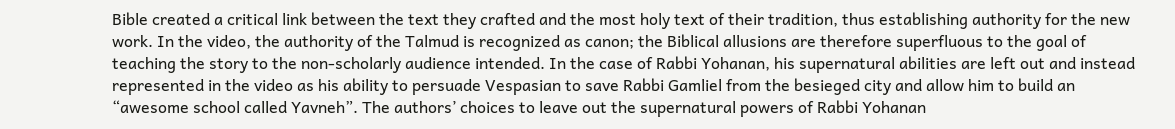Bible created a critical link between the text they crafted and the most holy text of their tradition, thus establishing authority for the new work. In the video, the authority of the Talmud is recognized as canon; the Biblical allusions are therefore superfluous to the goal of teaching the story to the non-scholarly audience intended. In the case of Rabbi Yohanan, his supernatural abilities are left out and instead represented in the video as his ability to persuade Vespasian to save Rabbi Gamliel from the besieged city and allow him to build an “awesome school called Yavneh”. The authors’ choices to leave out the supernatural powers of Rabbi Yohanan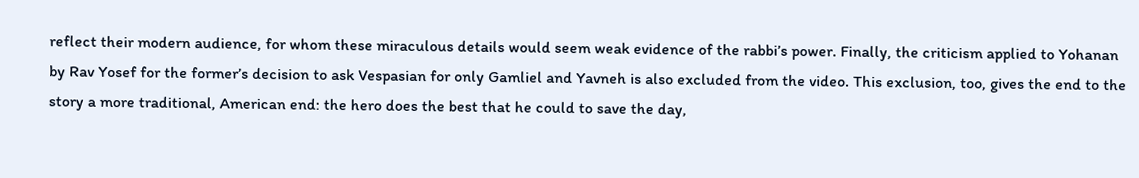reflect their modern audience, for whom these miraculous details would seem weak evidence of the rabbi’s power. Finally, the criticism applied to Yohanan by Rav Yosef for the former’s decision to ask Vespasian for only Gamliel and Yavneh is also excluded from the video. This exclusion, too, gives the end to the story a more traditional, American end: the hero does the best that he could to save the day,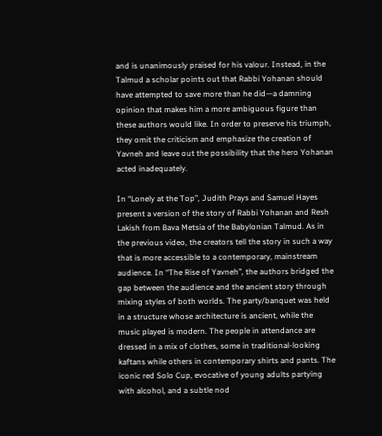and is unanimously praised for his valour. Instead, in the Talmud a scholar points out that Rabbi Yohanan should have attempted to save more than he did—a damning opinion that makes him a more ambiguous figure than these authors would like. In order to preserve his triumph, they omit the criticism and emphasize the creation of Yavneh and leave out the possibility that the hero Yohanan acted inadequately.

In “Lonely at the Top”, Judith Prays and Samuel Hayes present a version of the story of Rabbi Yohanan and Resh Lakish from Bava Metsia of the Babylonian Talmud. As in the previous video, the creators tell the story in such a way that is more accessible to a contemporary, mainstream audience. In “The Rise of Yavneh”, the authors bridged the gap between the audience and the ancient story through mixing styles of both worlds. The party/banquet was held in a structure whose architecture is ancient, while the music played is modern. The people in attendance are dressed in a mix of clothes, some in traditional-looking kaftans while others in contemporary shirts and pants. The iconic red Solo Cup, evocative of young adults partying with alcohol, and a subtle nod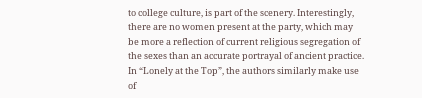to college culture, is part of the scenery. Interestingly, there are no women present at the party, which may be more a reflection of current religious segregation of the sexes than an accurate portrayal of ancient practice. In “Lonely at the Top”, the authors similarly make use of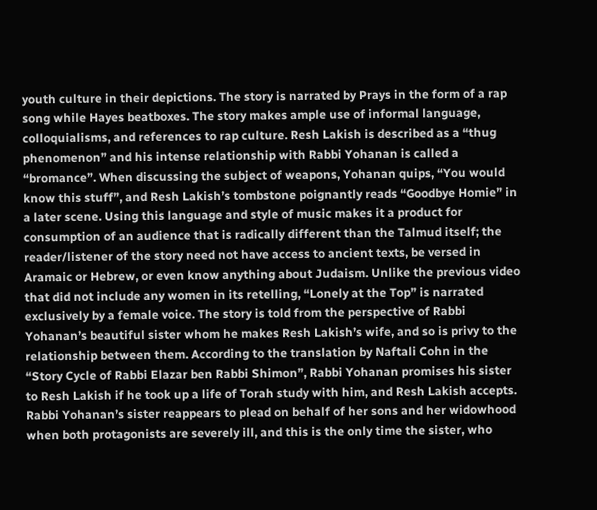youth culture in their depictions. The story is narrated by Prays in the form of a rap song while Hayes beatboxes. The story makes ample use of informal language, colloquialisms, and references to rap culture. Resh Lakish is described as a “thug phenomenon” and his intense relationship with Rabbi Yohanan is called a “bromance”. When discussing the subject of weapons, Yohanan quips, “You would know this stuff”, and Resh Lakish’s tombstone poignantly reads “Goodbye Homie” in a later scene. Using this language and style of music makes it a product for consumption of an audience that is radically different than the Talmud itself; the reader/listener of the story need not have access to ancient texts, be versed in Aramaic or Hebrew, or even know anything about Judaism. Unlike the previous video that did not include any women in its retelling, “Lonely at the Top” is narrated exclusively by a female voice. The story is told from the perspective of Rabbi Yohanan’s beautiful sister whom he makes Resh Lakish’s wife, and so is privy to the relationship between them. According to the translation by Naftali Cohn in the “Story Cycle of Rabbi Elazar ben Rabbi Shimon”, Rabbi Yohanan promises his sister to Resh Lakish if he took up a life of Torah study with him, and Resh Lakish accepts. Rabbi Yohanan’s sister reappears to plead on behalf of her sons and her widowhood when both protagonists are severely ill, and this is the only time the sister, who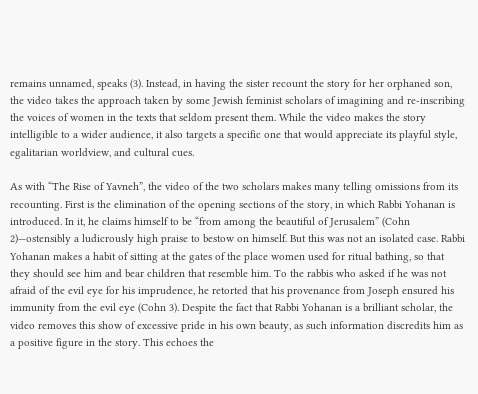remains unnamed, speaks (3). Instead, in having the sister recount the story for her orphaned son, the video takes the approach taken by some Jewish feminist scholars of imagining and re-inscribing the voices of women in the texts that seldom present them. While the video makes the story intelligible to a wider audience, it also targets a specific one that would appreciate its playful style, egalitarian worldview, and cultural cues.

As with “The Rise of Yavneh”, the video of the two scholars makes many telling omissions from its recounting. First is the elimination of the opening sections of the story, in which Rabbi Yohanan is introduced. In it, he claims himself to be “from among the beautiful of Jerusalem” (Cohn 2)—ostensibly a ludicrously high praise to bestow on himself. But this was not an isolated case. Rabbi Yohanan makes a habit of sitting at the gates of the place women used for ritual bathing, so that they should see him and bear children that resemble him. To the rabbis who asked if he was not afraid of the evil eye for his imprudence, he retorted that his provenance from Joseph ensured his immunity from the evil eye (Cohn 3). Despite the fact that Rabbi Yohanan is a brilliant scholar, the video removes this show of excessive pride in his own beauty, as such information discredits him as a positive figure in the story. This echoes the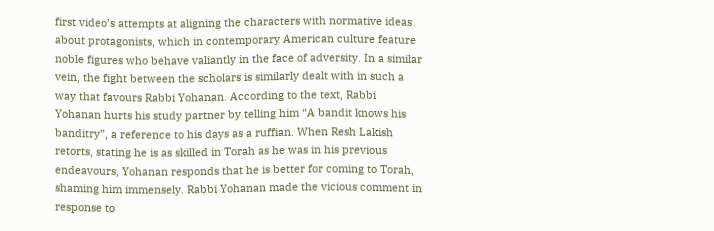first video’s attempts at aligning the characters with normative ideas about protagonists, which in contemporary American culture feature noble figures who behave valiantly in the face of adversity. In a similar vein, the fight between the scholars is similarly dealt with in such a way that favours Rabbi Yohanan. According to the text, Rabbi Yohanan hurts his study partner by telling him “A bandit knows his banditry”, a reference to his days as a ruffian. When Resh Lakish retorts, stating he is as skilled in Torah as he was in his previous endeavours, Yohanan responds that he is better for coming to Torah, shaming him immensely. Rabbi Yohanan made the vicious comment in response to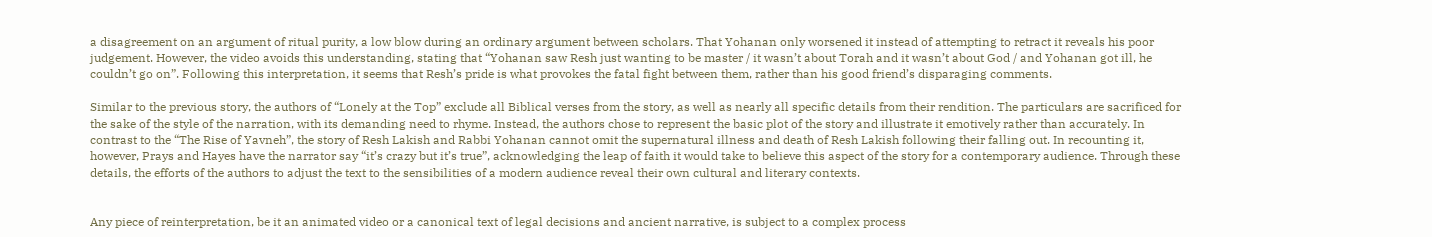a disagreement on an argument of ritual purity, a low blow during an ordinary argument between scholars. That Yohanan only worsened it instead of attempting to retract it reveals his poor judgement. However, the video avoids this understanding, stating that “Yohanan saw Resh just wanting to be master / it wasn’t about Torah and it wasn’t about God / and Yohanan got ill, he couldn’t go on”. Following this interpretation, it seems that Resh’s pride is what provokes the fatal fight between them, rather than his good friend’s disparaging comments.

Similar to the previous story, the authors of “Lonely at the Top” exclude all Biblical verses from the story, as well as nearly all specific details from their rendition. The particulars are sacrificed for the sake of the style of the narration, with its demanding need to rhyme. Instead, the authors chose to represent the basic plot of the story and illustrate it emotively rather than accurately. In contrast to the “The Rise of Yavneh”, the story of Resh Lakish and Rabbi Yohanan cannot omit the supernatural illness and death of Resh Lakish following their falling out. In recounting it, however, Prays and Hayes have the narrator say “it’s crazy but it’s true”, acknowledging the leap of faith it would take to believe this aspect of the story for a contemporary audience. Through these details, the efforts of the authors to adjust the text to the sensibilities of a modern audience reveal their own cultural and literary contexts.


Any piece of reinterpretation, be it an animated video or a canonical text of legal decisions and ancient narrative, is subject to a complex process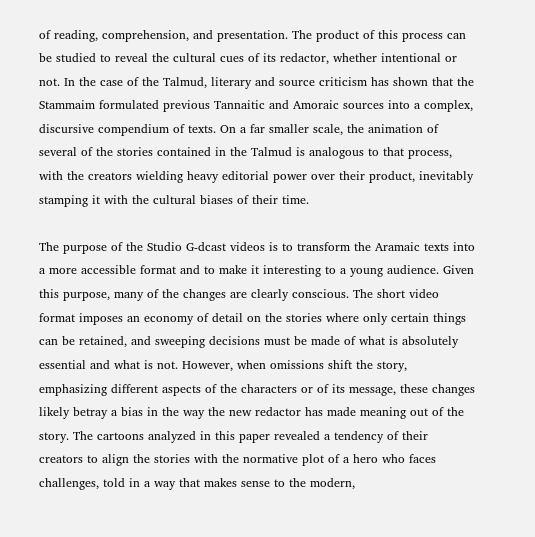of reading, comprehension, and presentation. The product of this process can be studied to reveal the cultural cues of its redactor, whether intentional or not. In the case of the Talmud, literary and source criticism has shown that the Stammaim formulated previous Tannaitic and Amoraic sources into a complex, discursive compendium of texts. On a far smaller scale, the animation of several of the stories contained in the Talmud is analogous to that process, with the creators wielding heavy editorial power over their product, inevitably stamping it with the cultural biases of their time.

The purpose of the Studio G-dcast videos is to transform the Aramaic texts into a more accessible format and to make it interesting to a young audience. Given this purpose, many of the changes are clearly conscious. The short video format imposes an economy of detail on the stories where only certain things can be retained, and sweeping decisions must be made of what is absolutely essential and what is not. However, when omissions shift the story, emphasizing different aspects of the characters or of its message, these changes likely betray a bias in the way the new redactor has made meaning out of the story. The cartoons analyzed in this paper revealed a tendency of their creators to align the stories with the normative plot of a hero who faces challenges, told in a way that makes sense to the modern,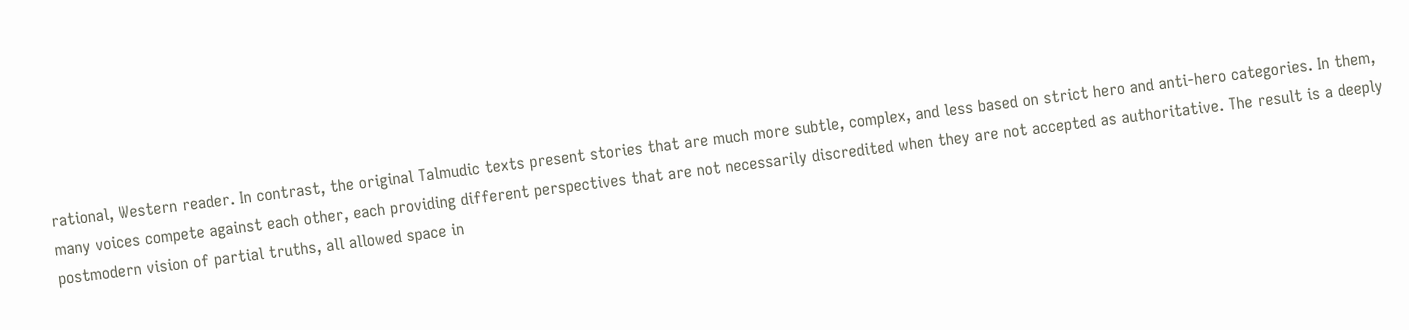rational, Western reader. In contrast, the original Talmudic texts present stories that are much more subtle, complex, and less based on strict hero and anti-hero categories. In them, many voices compete against each other, each providing different perspectives that are not necessarily discredited when they are not accepted as authoritative. The result is a deeply postmodern vision of partial truths, all allowed space in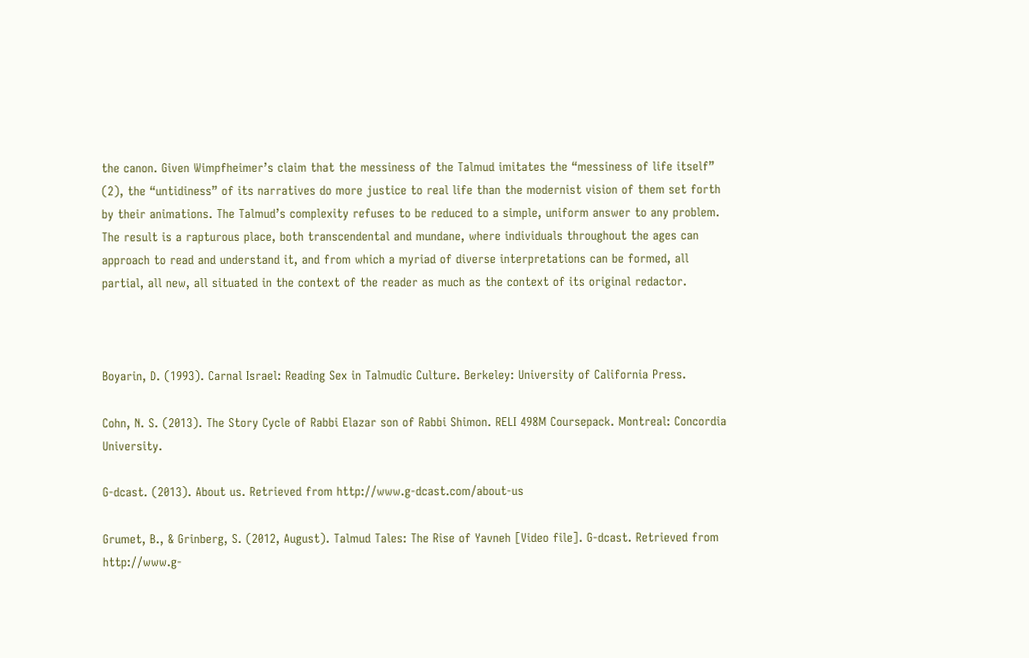the canon. Given Wimpfheimer’s claim that the messiness of the Talmud imitates the “messiness of life itself” (2), the “untidiness” of its narratives do more justice to real life than the modernist vision of them set forth by their animations. The Talmud’s complexity refuses to be reduced to a simple, uniform answer to any problem. The result is a rapturous place, both transcendental and mundane, where individuals throughout the ages can approach to read and understand it, and from which a myriad of diverse interpretations can be formed, all partial, all new, all situated in the context of the reader as much as the context of its original redactor.



Boyarin, D. (1993). Carnal Israel: Reading Sex in Talmudic Culture. Berkeley: University of California Press.

Cohn, N. S. (2013). The Story Cycle of Rabbi Elazar son of Rabbi Shimon. RELI 498M Coursepack. Montreal: Concordia University.

G-dcast. (2013). About us. Retrieved from http://www.g-dcast.com/about-us

Grumet, B., & Grinberg, S. (2012, August). Talmud Tales: The Rise of Yavneh [Video file]. G-dcast. Retrieved from http://www.g-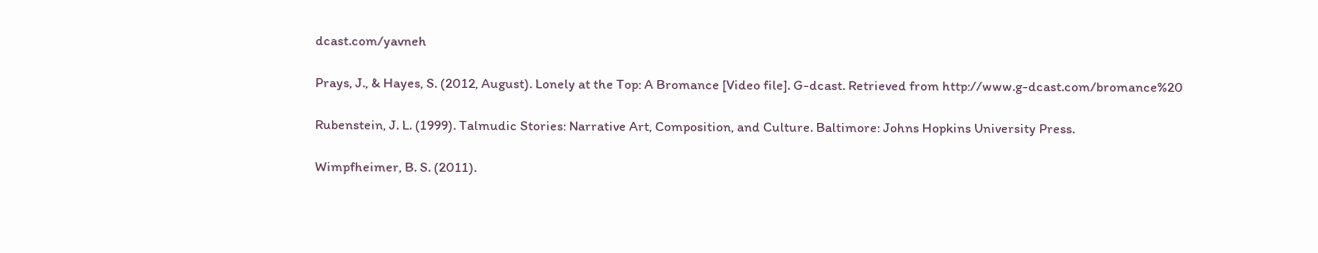dcast.com/yavneh

Prays, J., & Hayes, S. (2012, August). Lonely at the Top: A Bromance [Video file]. G-dcast. Retrieved from http://www.g-dcast.com/bromance%20

Rubenstein, J. L. (1999). Talmudic Stories: Narrative Art, Composition, and Culture. Baltimore: Johns Hopkins University Press.

Wimpfheimer, B. S. (2011).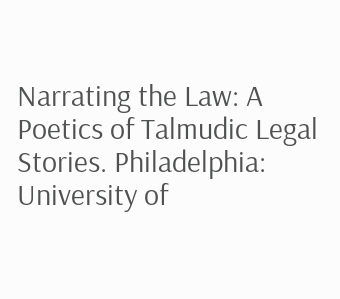Narrating the Law: A Poetics of Talmudic Legal Stories. Philadelphia: University of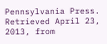Pennsylvania Press. Retrieved April 23, 2013, from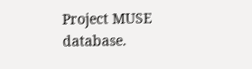Project MUSE database.